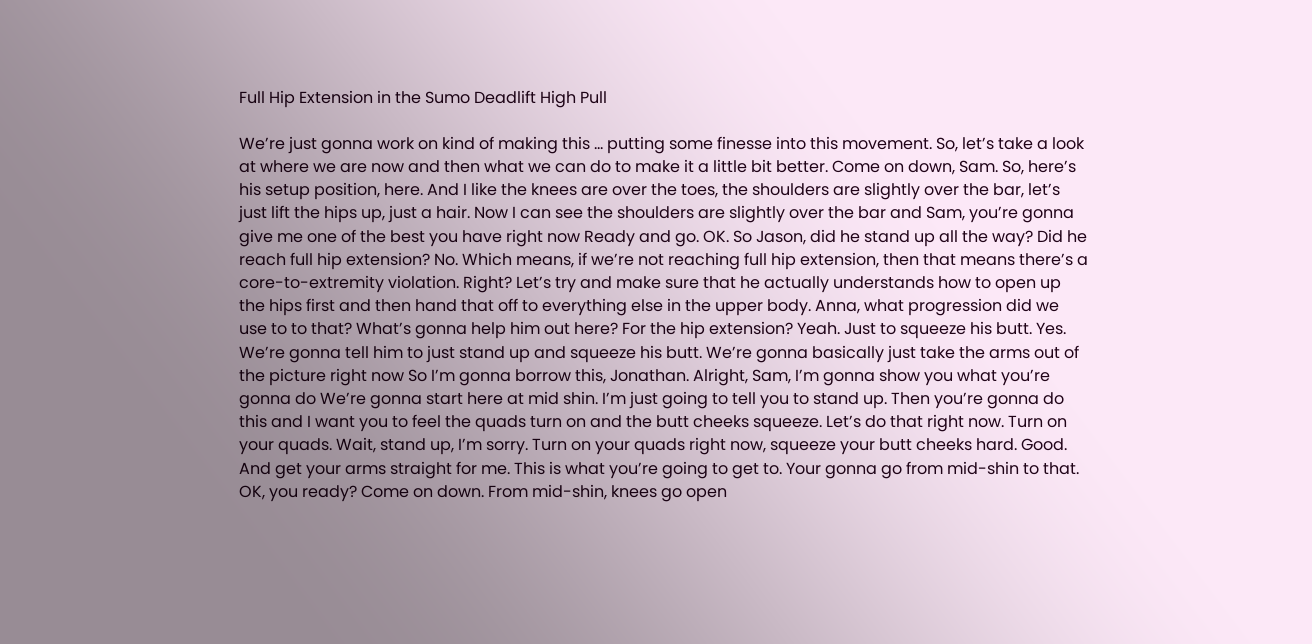Full Hip Extension in the Sumo Deadlift High Pull

We’re just gonna work on kind of making this … putting some finesse into this movement. So, let’s take a look at where we are now and then what we can do to make it a little bit better. Come on down, Sam. So, here’s his setup position, here. And I like the knees are over the toes, the shoulders are slightly over the bar, let’s just lift the hips up, just a hair. Now I can see the shoulders are slightly over the bar and Sam, you’re gonna give me one of the best you have right now Ready and go. OK. So Jason, did he stand up all the way? Did he reach full hip extension? No. Which means, if we’re not reaching full hip extension, then that means there’s a core-to-extremity violation. Right? Let’s try and make sure that he actually understands how to open up the hips first and then hand that off to everything else in the upper body. Anna, what progression did we use to to that? What’s gonna help him out here? For the hip extension? Yeah. Just to squeeze his butt. Yes. We’re gonna tell him to just stand up and squeeze his butt. We’re gonna basically just take the arms out of the picture right now So I’m gonna borrow this, Jonathan. Alright, Sam, I’m gonna show you what you’re gonna do We’re gonna start here at mid shin. I’m just going to tell you to stand up. Then you’re gonna do this and I want you to feel the quads turn on and the butt cheeks squeeze. Let’s do that right now. Turn on your quads. Wait, stand up, I’m sorry. Turn on your quads right now, squeeze your butt cheeks hard. Good. And get your arms straight for me. This is what you’re going to get to. Your gonna go from mid-shin to that. OK, you ready? Come on down. From mid-shin, knees go open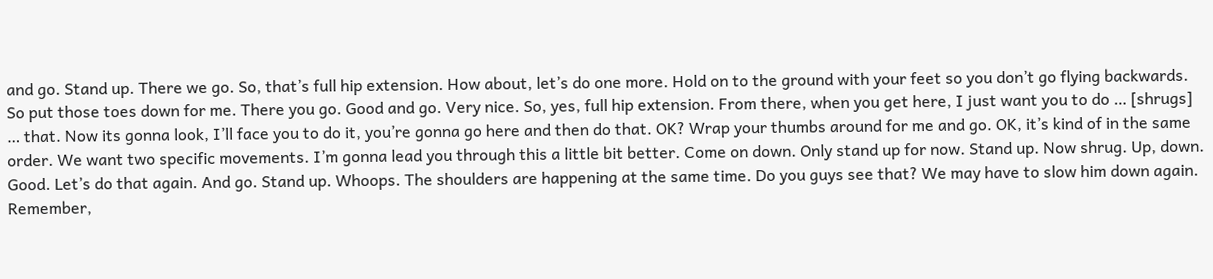and go. Stand up. There we go. So, that’s full hip extension. How about, let’s do one more. Hold on to the ground with your feet so you don’t go flying backwards. So put those toes down for me. There you go. Good and go. Very nice. So, yes, full hip extension. From there, when you get here, I just want you to do … [shrugs] … that. Now its gonna look, I’ll face you to do it, you’re gonna go here and then do that. OK? Wrap your thumbs around for me and go. OK, it’s kind of in the same order. We want two specific movements. I’m gonna lead you through this a little bit better. Come on down. Only stand up for now. Stand up. Now shrug. Up, down. Good. Let’s do that again. And go. Stand up. Whoops. The shoulders are happening at the same time. Do you guys see that? We may have to slow him down again. Remember,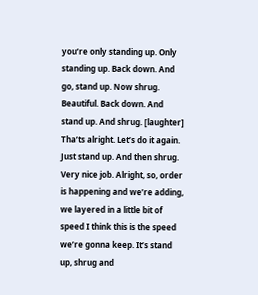you’re only standing up. Only standing up. Back down. And go, stand up. Now shrug. Beautiful. Back down. And stand up. And shrug. [laughter] Tha’ts alright. Let’s do it again. Just stand up. And then shrug. Very nice job. Alright, so, order is happening and we’re adding, we layered in a little bit of speed I think this is the speed we’re gonna keep. It’s stand up, shrug and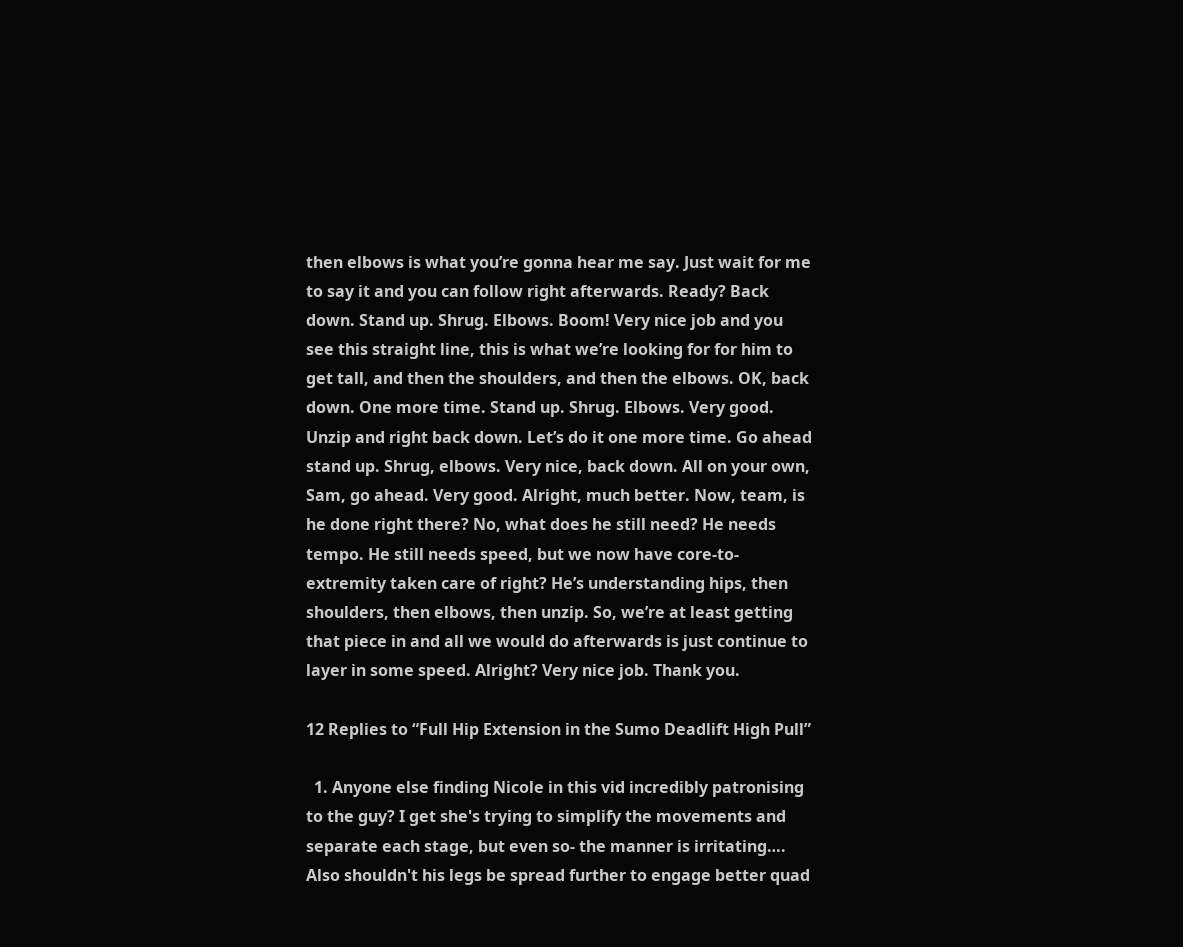then elbows is what you’re gonna hear me say. Just wait for me to say it and you can follow right afterwards. Ready? Back down. Stand up. Shrug. Elbows. Boom! Very nice job and you see this straight line, this is what we’re looking for for him to get tall, and then the shoulders, and then the elbows. OK, back down. One more time. Stand up. Shrug. Elbows. Very good. Unzip and right back down. Let’s do it one more time. Go ahead stand up. Shrug, elbows. Very nice, back down. All on your own, Sam, go ahead. Very good. Alright, much better. Now, team, is he done right there? No, what does he still need? He needs tempo. He still needs speed, but we now have core-to-extremity taken care of right? He’s understanding hips, then shoulders, then elbows, then unzip. So, we’re at least getting that piece in and all we would do afterwards is just continue to layer in some speed. Alright? Very nice job. Thank you.

12 Replies to “Full Hip Extension in the Sumo Deadlift High Pull”

  1. Anyone else finding Nicole in this vid incredibly patronising to the guy? I get she's trying to simplify the movements and separate each stage, but even so- the manner is irritating…. Also shouldn't his legs be spread further to engage better quad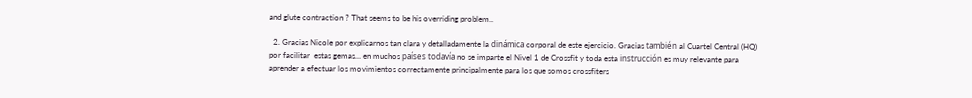and glute contraction ? That seems to be his overriding problem..

  2. Gracias Nicole por explicarnos tan clara y detalladamente la dinámica corporal de este ejercicio. Gracias también al Cuartel Central (HQ) por facilitar  estas gemas… en muchos países todavía no se imparte el Nivel 1 de Crossfit y toda esta instrucción es muy relevante para aprender a efectuar los movimientos correctamente principalmente para los que somos crossfiters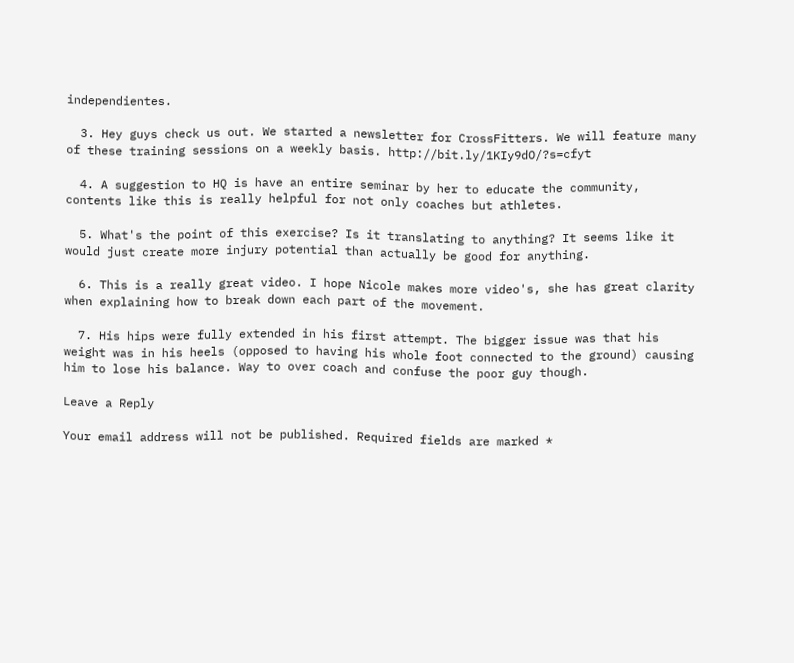independientes.

  3. Hey guys check us out. We started a newsletter for CrossFitters. We will feature many of these training sessions on a weekly basis. http://bit.ly/1KIy9dO/?s=cfyt

  4. A suggestion to HQ is have an entire seminar by her to educate the community, contents like this is really helpful for not only coaches but athletes.

  5. What's the point of this exercise? Is it translating to anything? It seems like it would just create more injury potential than actually be good for anything.

  6. This is a really great video. I hope Nicole makes more video's, she has great clarity when explaining how to break down each part of the movement.

  7. His hips were fully extended in his first attempt. The bigger issue was that his weight was in his heels (opposed to having his whole foot connected to the ground) causing him to lose his balance. Way to over coach and confuse the poor guy though.

Leave a Reply

Your email address will not be published. Required fields are marked *